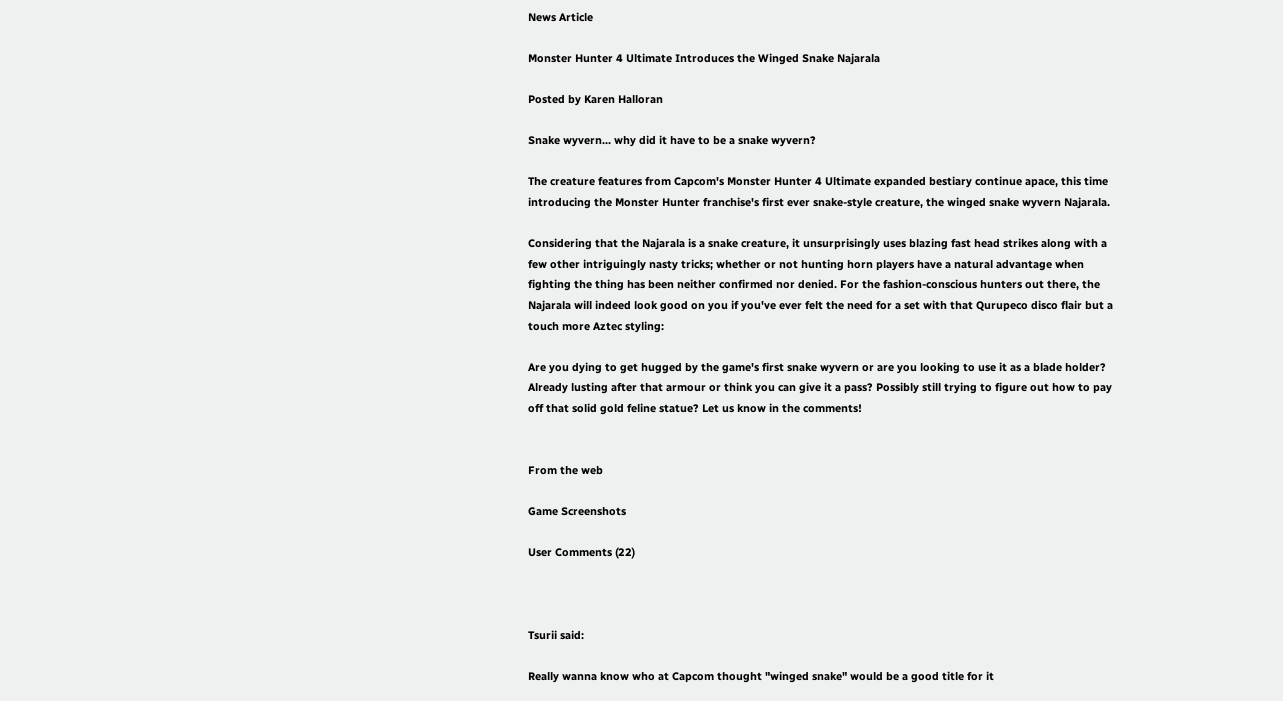News Article

Monster Hunter 4 Ultimate Introduces the Winged Snake Najarala

Posted by Karen Halloran

Snake wyvern... why did it have to be a snake wyvern?

The creature features from Capcom's Monster Hunter 4 Ultimate expanded bestiary continue apace, this time introducing the Monster Hunter franchise's first ever snake-style creature, the winged snake wyvern Najarala.

Considering that the Najarala is a snake creature, it unsurprisingly uses blazing fast head strikes along with a few other intriguingly nasty tricks; whether or not hunting horn players have a natural advantage when fighting the thing has been neither confirmed nor denied. For the fashion-conscious hunters out there, the Najarala will indeed look good on you if you've ever felt the need for a set with that Qurupeco disco flair but a touch more Aztec styling:

Are you dying to get hugged by the game's first snake wyvern or are you looking to use it as a blade holder? Already lusting after that armour or think you can give it a pass? Possibly still trying to figure out how to pay off that solid gold feline statue? Let us know in the comments!


From the web

Game Screenshots

User Comments (22)



Tsurii said:

Really wanna know who at Capcom thought "winged snake" would be a good title for it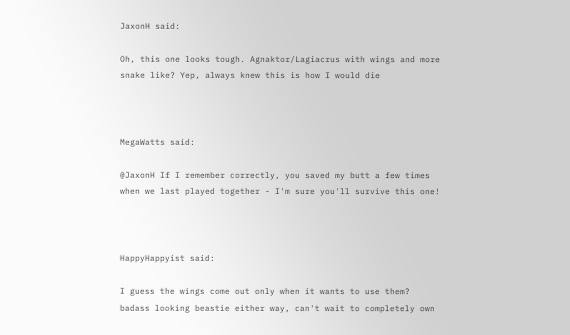JaxonH said:

Oh, this one looks tough. Agnaktor/Lagiacrus with wings and more snake like? Yep, always knew this is how I would die



MegaWatts said:

@JaxonH If I remember correctly, you saved my butt a few times when we last played together - I'm sure you'll survive this one!



HappyHappyist said:

I guess the wings come out only when it wants to use them? badass looking beastie either way, can't wait to completely own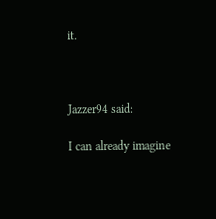it.



Jazzer94 said:

I can already imagine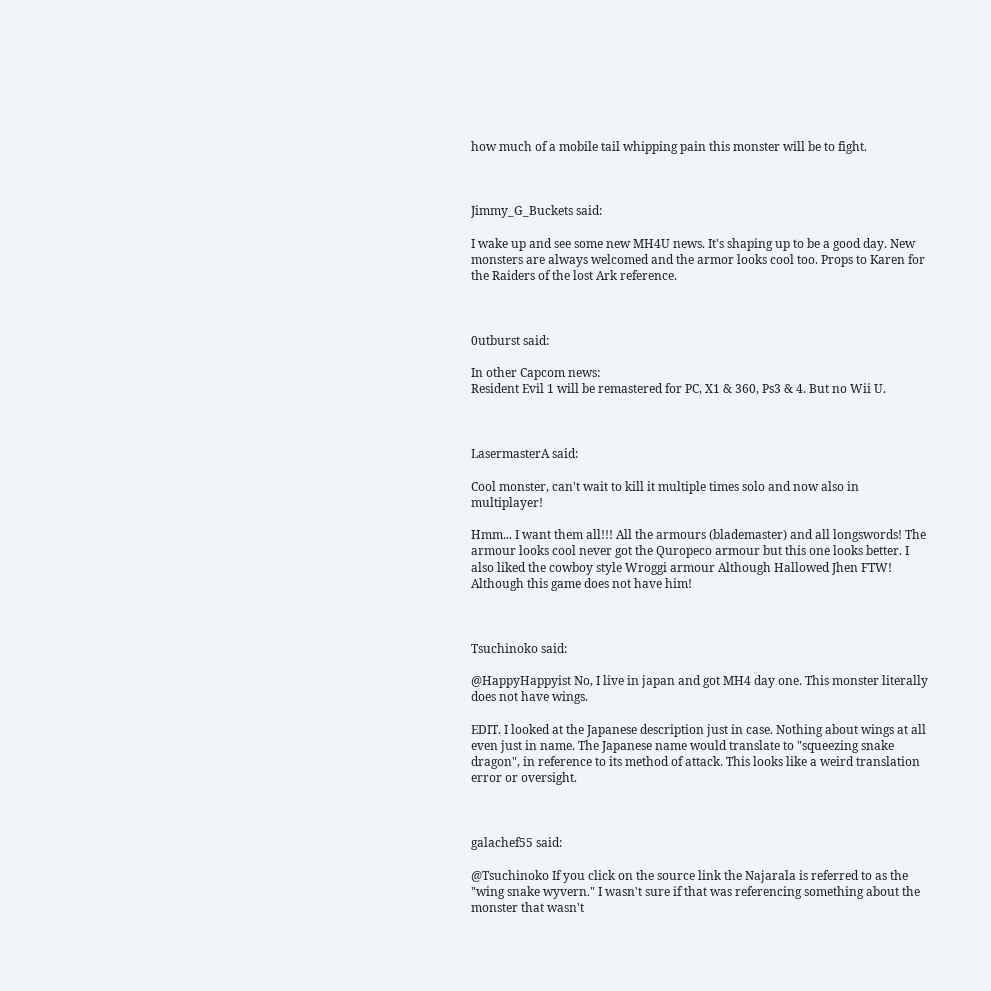how much of a mobile tail whipping pain this monster will be to fight.



Jimmy_G_Buckets said:

I wake up and see some new MH4U news. It's shaping up to be a good day. New monsters are always welcomed and the armor looks cool too. Props to Karen for the Raiders of the lost Ark reference.



0utburst said:

In other Capcom news:
Resident Evil 1 will be remastered for PC, X1 & 360, Ps3 & 4. But no Wii U.



LasermasterA said:

Cool monster, can't wait to kill it multiple times solo and now also in multiplayer!

Hmm... I want them all!!! All the armours (blademaster) and all longswords! The armour looks cool never got the Quropeco armour but this one looks better. I also liked the cowboy style Wroggi armour Although Hallowed Jhen FTW! Although this game does not have him!



Tsuchinoko said:

@HappyHappyist No, I live in japan and got MH4 day one. This monster literally does not have wings.

EDIT. I looked at the Japanese description just in case. Nothing about wings at all even just in name. The Japanese name would translate to "squeezing snake dragon", in reference to its method of attack. This looks like a weird translation error or oversight.



galachef55 said:

@Tsuchinoko If you click on the source link the Najarala is referred to as the "wing snake wyvern." I wasn't sure if that was referencing something about the monster that wasn't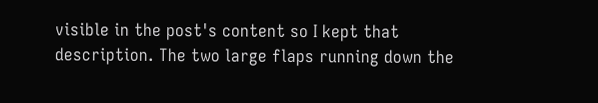visible in the post's content so I kept that description. The two large flaps running down the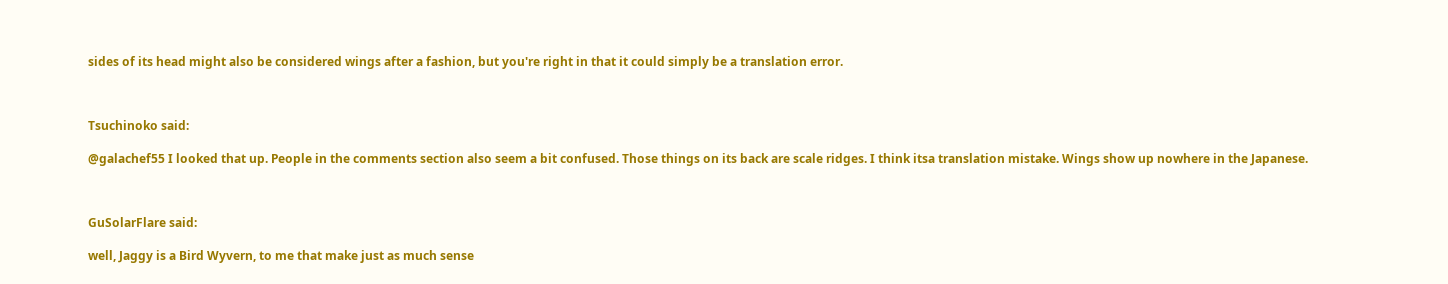sides of its head might also be considered wings after a fashion, but you're right in that it could simply be a translation error.



Tsuchinoko said:

@galachef55 I looked that up. People in the comments section also seem a bit confused. Those things on its back are scale ridges. I think itsa translation mistake. Wings show up nowhere in the Japanese.



GuSolarFlare said:

well, Jaggy is a Bird Wyvern, to me that make just as much sense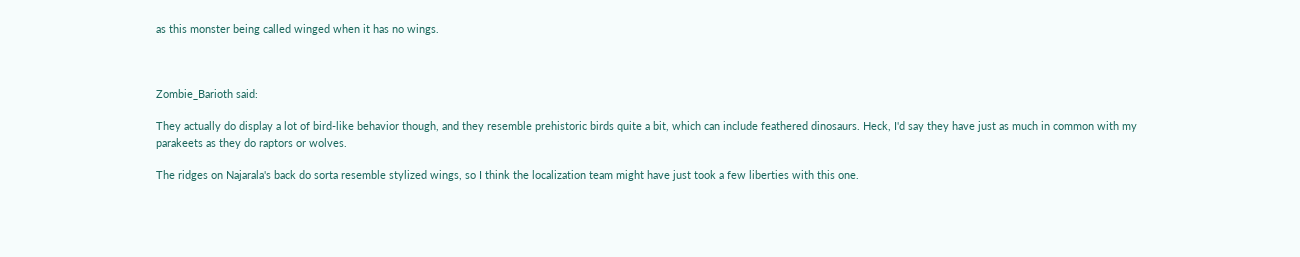as this monster being called winged when it has no wings.



Zombie_Barioth said:

They actually do display a lot of bird-like behavior though, and they resemble prehistoric birds quite a bit, which can include feathered dinosaurs. Heck, I'd say they have just as much in common with my parakeets as they do raptors or wolves.

The ridges on Najarala's back do sorta resemble stylized wings, so I think the localization team might have just took a few liberties with this one.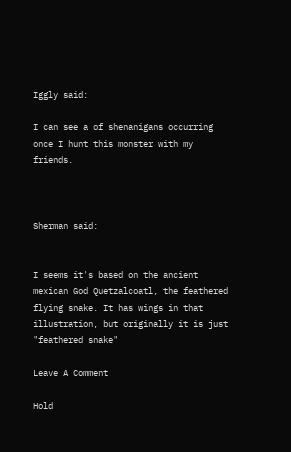Iggly said:

I can see a of shenanigans occurring once I hunt this monster with my friends.



Sherman said:


I seems it's based on the ancient mexican God Quetzalcoatl, the feathered flying snake. It has wings in that illustration, but originally it is just "feathered snake"

Leave A Comment

Hold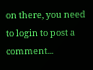on there, you need to login to post a comment...